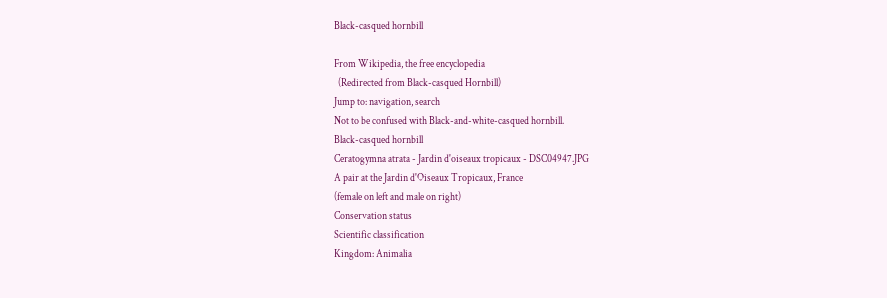Black-casqued hornbill

From Wikipedia, the free encyclopedia
  (Redirected from Black-casqued Hornbill)
Jump to: navigation, search
Not to be confused with Black-and-white-casqued hornbill.
Black-casqued hornbill
Ceratogymna atrata - Jardin d'oiseaux tropicaux - DSC04947.JPG
A pair at the Jardin d'Oiseaux Tropicaux, France
(female on left and male on right)
Conservation status
Scientific classification
Kingdom: Animalia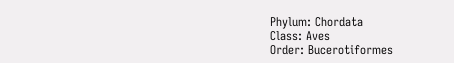Phylum: Chordata
Class: Aves
Order: Bucerotiformes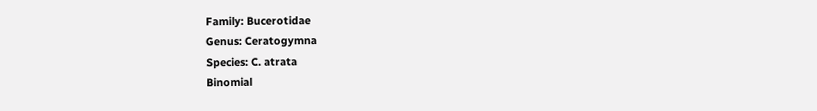Family: Bucerotidae
Genus: Ceratogymna
Species: C. atrata
Binomial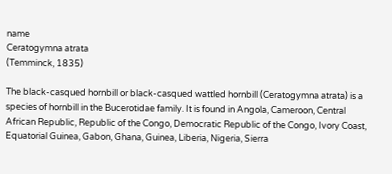name
Ceratogymna atrata
(Temminck, 1835)

The black-casqued hornbill or black-casqued wattled hornbill (Ceratogymna atrata) is a species of hornbill in the Bucerotidae family. It is found in Angola, Cameroon, Central African Republic, Republic of the Congo, Democratic Republic of the Congo, Ivory Coast, Equatorial Guinea, Gabon, Ghana, Guinea, Liberia, Nigeria, Sierra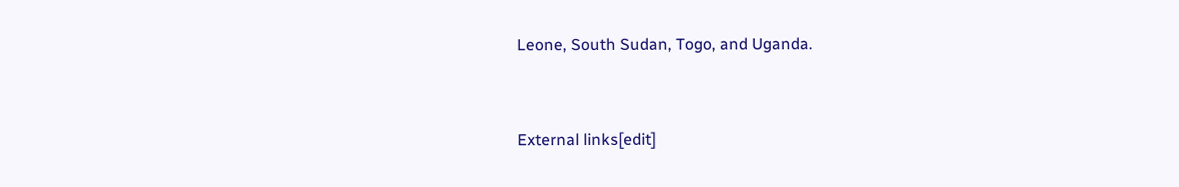Leone, South Sudan, Togo, and Uganda.


External links[edit]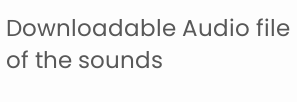Downloadable Audio file of the sounds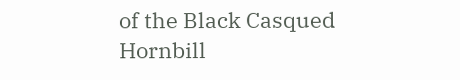of the Black Casqued Hornbill